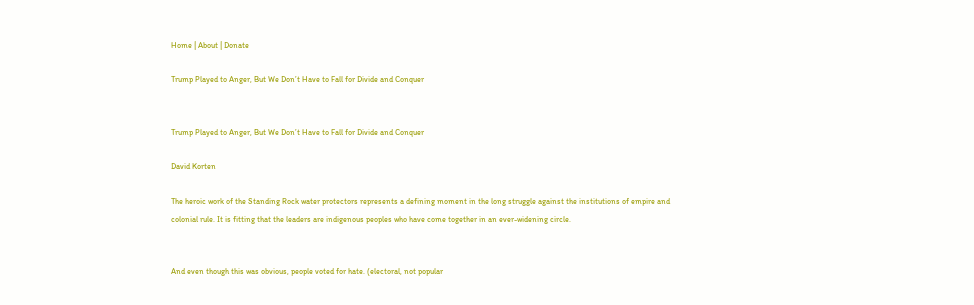Home | About | Donate

Trump Played to Anger, But We Don’t Have to Fall for Divide and Conquer


Trump Played to Anger, But We Don’t Have to Fall for Divide and Conquer

David Korten

The heroic work of the Standing Rock water protectors represents a defining moment in the long struggle against the institutions of empire and colonial rule. It is fitting that the leaders are indigenous peoples who have come together in an ever-widening circle.


And even though this was obvious, people voted for hate. (electoral, not popular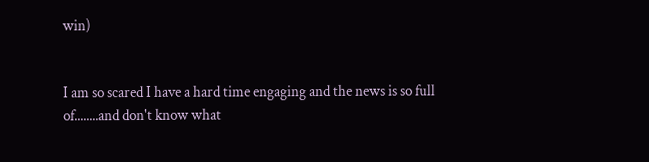win)


I am so scared I have a hard time engaging and the news is so full of........and don't know what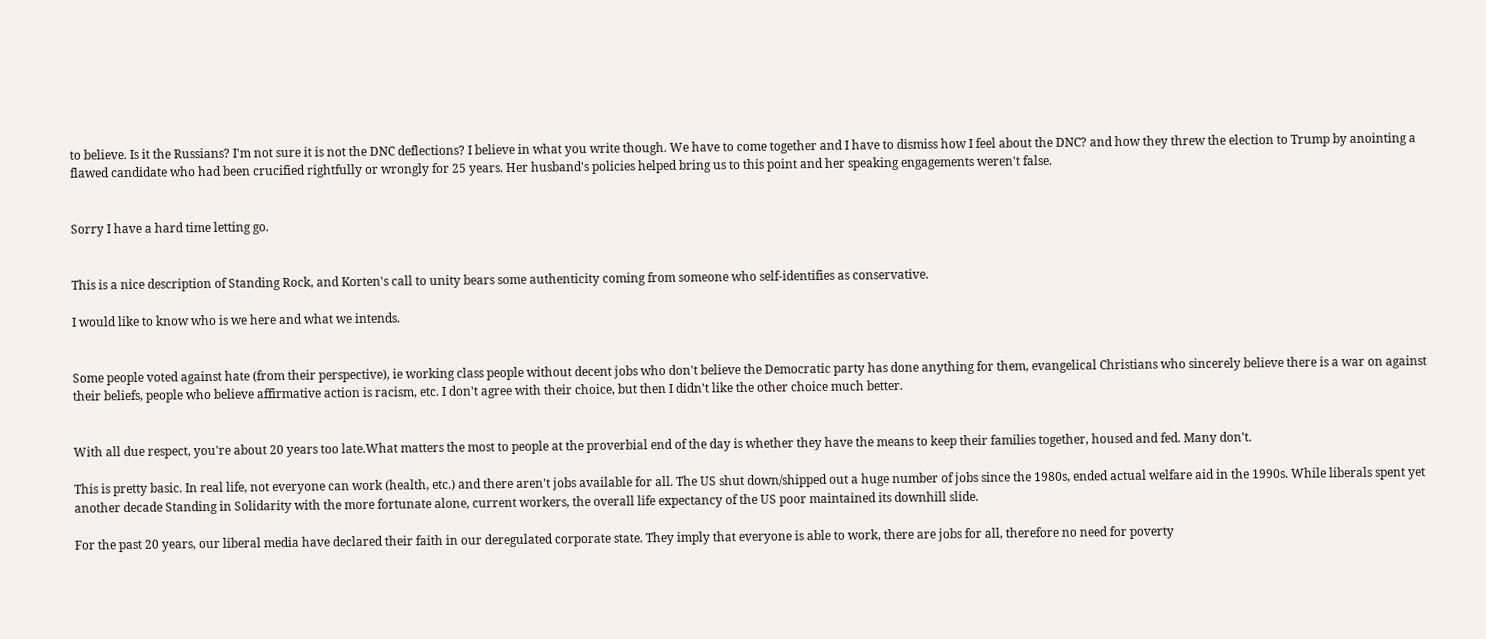to believe. Is it the Russians? I'm not sure it is not the DNC deflections? I believe in what you write though. We have to come together and I have to dismiss how I feel about the DNC? and how they threw the election to Trump by anointing a flawed candidate who had been crucified rightfully or wrongly for 25 years. Her husband's policies helped bring us to this point and her speaking engagements weren't false.


Sorry I have a hard time letting go.


This is a nice description of Standing Rock, and Korten's call to unity bears some authenticity coming from someone who self-identifies as conservative.

I would like to know who is we here and what we intends.


Some people voted against hate (from their perspective), ie working class people without decent jobs who don't believe the Democratic party has done anything for them, evangelical Christians who sincerely believe there is a war on against their beliefs, people who believe affirmative action is racism, etc. I don't agree with their choice, but then I didn't like the other choice much better.


With all due respect, you're about 20 years too late.What matters the most to people at the proverbial end of the day is whether they have the means to keep their families together, housed and fed. Many don't.

This is pretty basic. In real life, not everyone can work (health, etc.) and there aren't jobs available for all. The US shut down/shipped out a huge number of jobs since the 1980s, ended actual welfare aid in the 1990s. While liberals spent yet another decade Standing in Solidarity with the more fortunate alone, current workers, the overall life expectancy of the US poor maintained its downhill slide.

For the past 20 years, our liberal media have declared their faith in our deregulated corporate state. They imply that everyone is able to work, there are jobs for all, therefore no need for poverty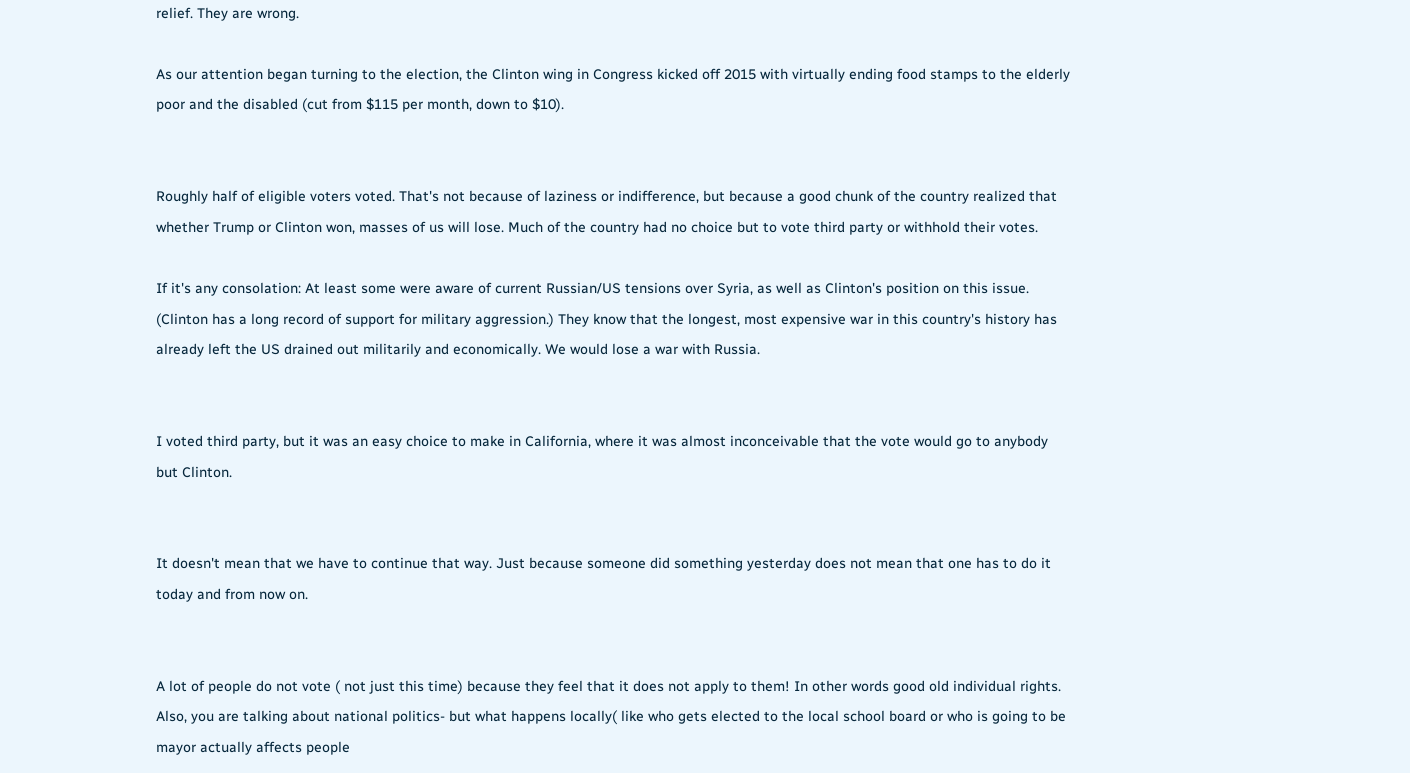relief. They are wrong.

As our attention began turning to the election, the Clinton wing in Congress kicked off 2015 with virtually ending food stamps to the elderly poor and the disabled (cut from $115 per month, down to $10).


Roughly half of eligible voters voted. That's not because of laziness or indifference, but because a good chunk of the country realized that whether Trump or Clinton won, masses of us will lose. Much of the country had no choice but to vote third party or withhold their votes.

If it's any consolation: At least some were aware of current Russian/US tensions over Syria, as well as Clinton's position on this issue. (Clinton has a long record of support for military aggression.) They know that the longest, most expensive war in this country's history has already left the US drained out militarily and economically. We would lose a war with Russia.


I voted third party, but it was an easy choice to make in California, where it was almost inconceivable that the vote would go to anybody but Clinton.


It doesn't mean that we have to continue that way. Just because someone did something yesterday does not mean that one has to do it today and from now on.


A lot of people do not vote ( not just this time) because they feel that it does not apply to them! In other words good old individual rights. Also, you are talking about national politics- but what happens locally( like who gets elected to the local school board or who is going to be mayor actually affects people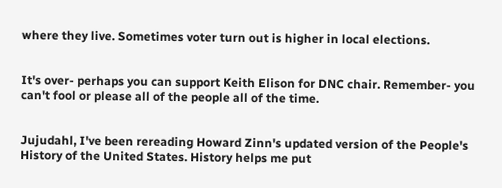where they live. Sometimes voter turn out is higher in local elections.


It's over- perhaps you can support Keith Elison for DNC chair. Remember- you can't fool or please all of the people all of the time.


Jujudahl, I've been rereading Howard Zinn's updated version of the People's History of the United States. History helps me put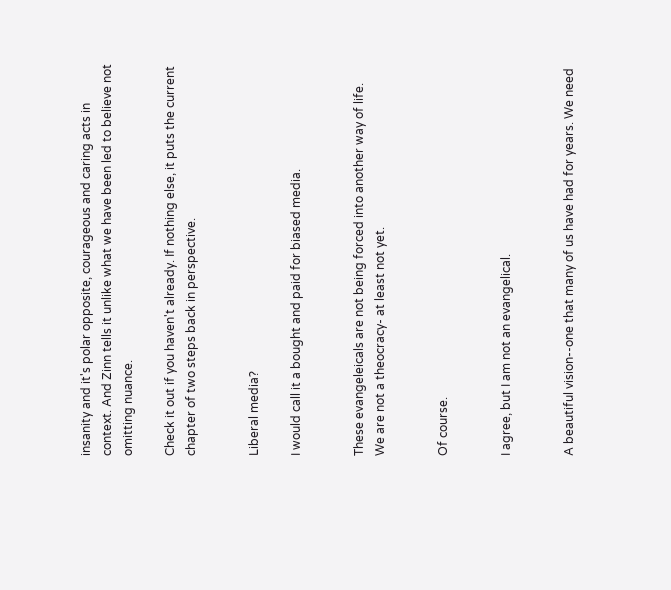insanity and it's polar opposite, courageous and caring acts in context. And Zinn tells it unlike what we have been led to believe not omitting nuance.

Check it out if you haven't already. If nothing else, it puts the current chapter of two steps back in perspective.


Liberal media?

I would call it a bought and paid for biased media.


These evangeleicals are not being forced into another way of life. We are not a theocracy- at least not yet.


Of course.


I agree, but I am not an evangelical.


A beautiful vision--one that many of us have had for years. We need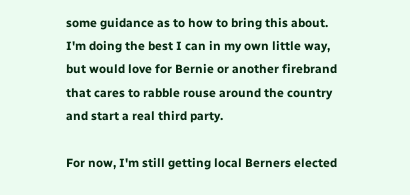some guidance as to how to bring this about. I'm doing the best I can in my own little way, but would love for Bernie or another firebrand that cares to rabble rouse around the country and start a real third party.

For now, I'm still getting local Berners elected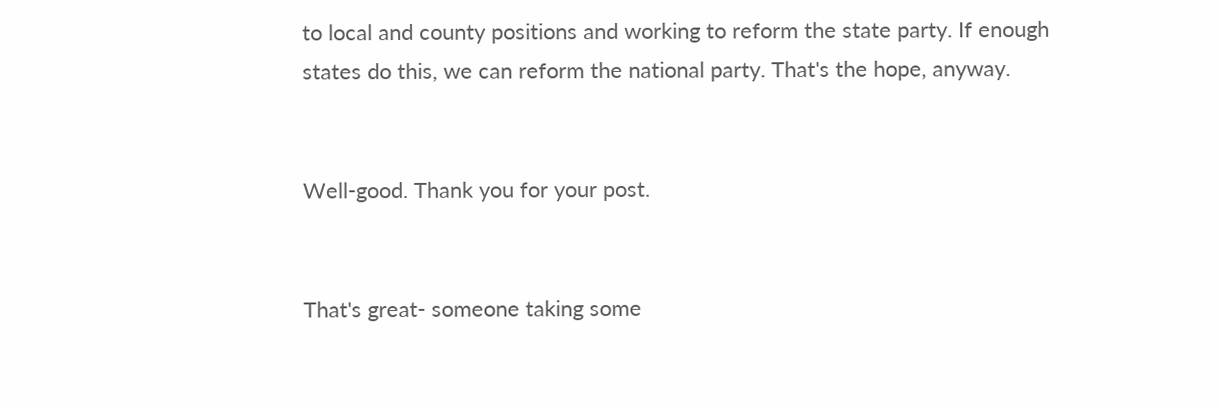to local and county positions and working to reform the state party. If enough states do this, we can reform the national party. That's the hope, anyway.


Well-good. Thank you for your post.


That's great- someone taking some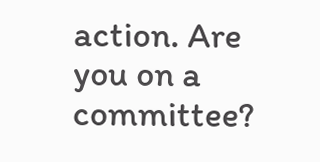action. Are you on a committee?